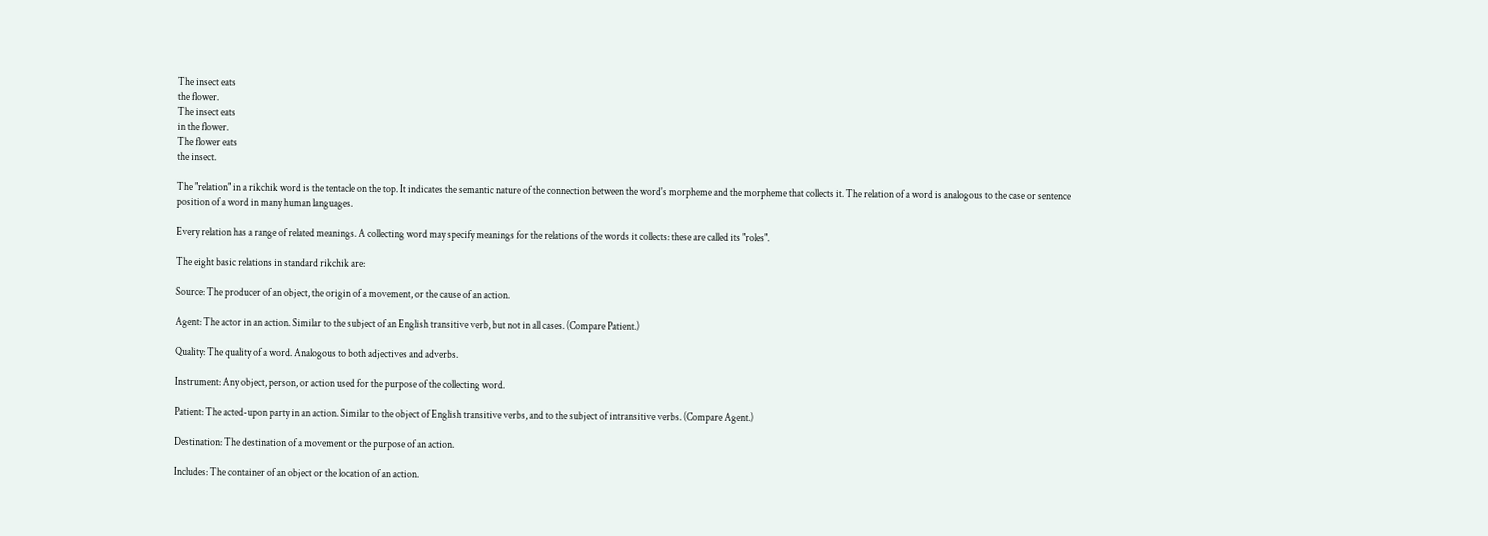The insect eats
the flower.
The insect eats
in the flower.
The flower eats
the insect.

The "relation" in a rikchik word is the tentacle on the top. It indicates the semantic nature of the connection between the word's morpheme and the morpheme that collects it. The relation of a word is analogous to the case or sentence position of a word in many human languages.

Every relation has a range of related meanings. A collecting word may specify meanings for the relations of the words it collects: these are called its "roles".

The eight basic relations in standard rikchik are:

Source: The producer of an object, the origin of a movement, or the cause of an action.

Agent: The actor in an action. Similar to the subject of an English transitive verb, but not in all cases. (Compare Patient.)

Quality: The quality of a word. Analogous to both adjectives and adverbs.

Instrument: Any object, person, or action used for the purpose of the collecting word.

Patient: The acted-upon party in an action. Similar to the object of English transitive verbs, and to the subject of intransitive verbs. (Compare Agent.)

Destination: The destination of a movement or the purpose of an action.

Includes: The container of an object or the location of an action.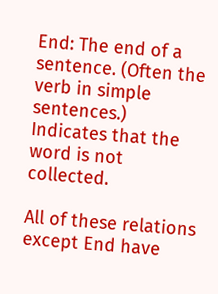End: The end of a sentence. (Often the verb in simple sentences.) Indicates that the word is not collected.

All of these relations except End have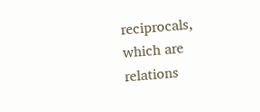reciprocals, which are relations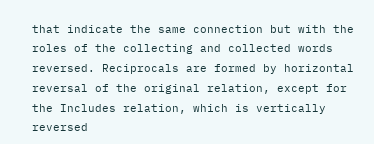that indicate the same connection but with the roles of the collecting and collected words reversed. Reciprocals are formed by horizontal reversal of the original relation, except for the Includes relation, which is vertically reversed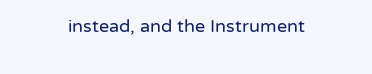instead, and the Instrument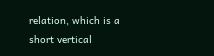relation, which is a short vertical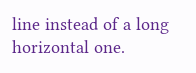line instead of a long horizontal one.